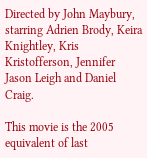Directed by John Maybury, starring Adrien Brody, Keira Knightley, Kris Kristofferson, Jennifer Jason Leigh and Daniel Craig.

This movie is the 2005 equivalent of last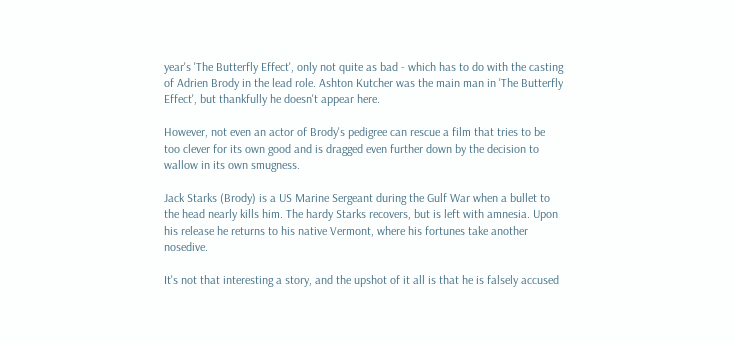year's 'The Butterfly Effect', only not quite as bad - which has to do with the casting of Adrien Brody in the lead role. Ashton Kutcher was the main man in 'The Butterfly Effect', but thankfully he doesn't appear here.

However, not even an actor of Brody's pedigree can rescue a film that tries to be too clever for its own good and is dragged even further down by the decision to wallow in its own smugness.

Jack Starks (Brody) is a US Marine Sergeant during the Gulf War when a bullet to the head nearly kills him. The hardy Starks recovers, but is left with amnesia. Upon his release he returns to his native Vermont, where his fortunes take another nosedive.

It's not that interesting a story, and the upshot of it all is that he is falsely accused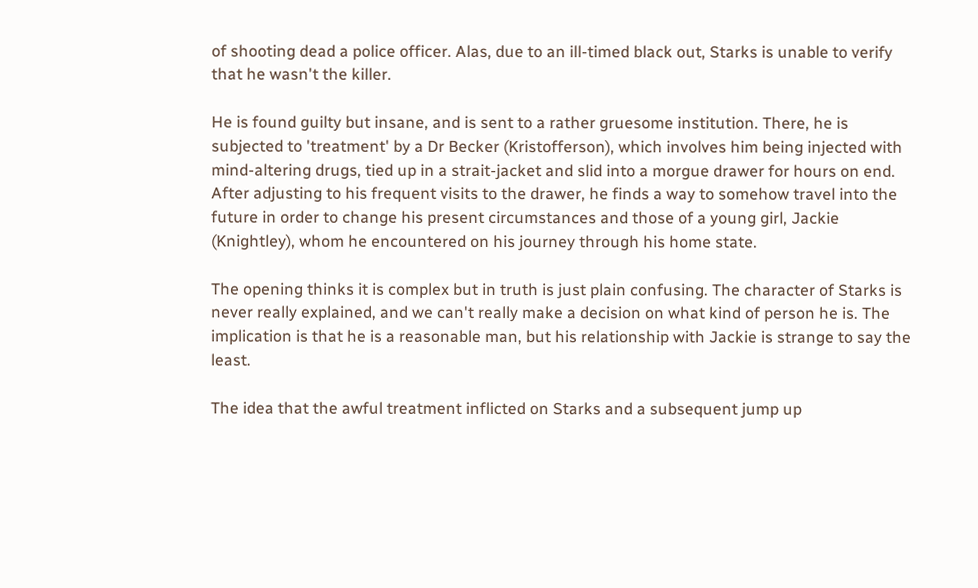of shooting dead a police officer. Alas, due to an ill-timed black out, Starks is unable to verify that he wasn't the killer.

He is found guilty but insane, and is sent to a rather gruesome institution. There, he is subjected to 'treatment' by a Dr Becker (Kristofferson), which involves him being injected with mind-altering drugs, tied up in a strait-jacket and slid into a morgue drawer for hours on end. After adjusting to his frequent visits to the drawer, he finds a way to somehow travel into the future in order to change his present circumstances and those of a young girl, Jackie (Knightley), whom he encountered on his journey through his home state.

The opening thinks it is complex but in truth is just plain confusing. The character of Starks is never really explained, and we can't really make a decision on what kind of person he is. The implication is that he is a reasonable man, but his relationship with Jackie is strange to say the least.

The idea that the awful treatment inflicted on Starks and a subsequent jump up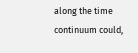along the time continuum could,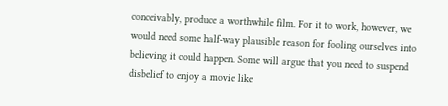conceivably, produce a worthwhile film. For it to work, however, we would need some half-way plausible reason for fooling ourselves into believing it could happen. Some will argue that you need to suspend disbelief to enjoy a movie like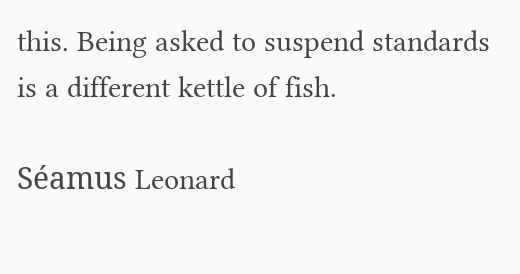this. Being asked to suspend standards is a different kettle of fish.

Séamus Leonard